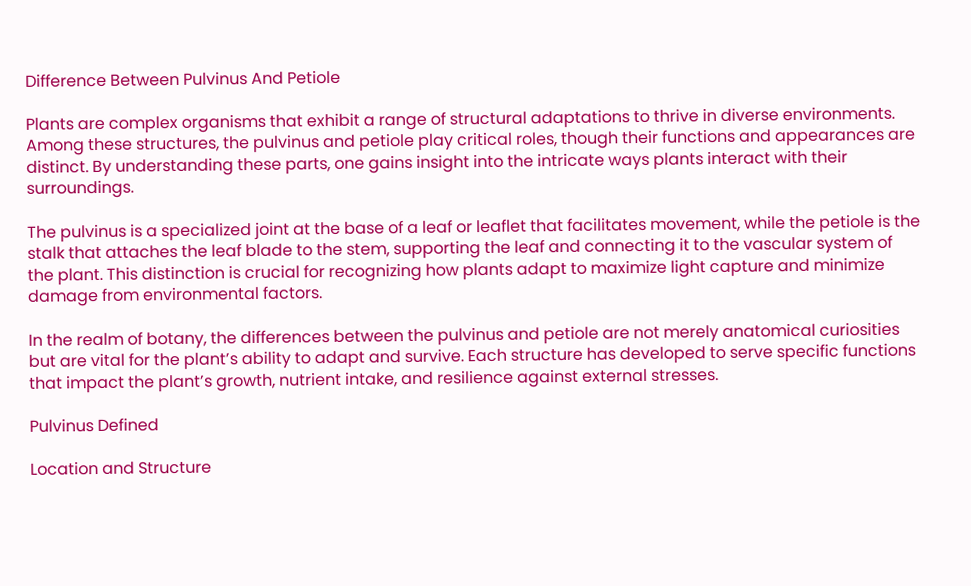Difference Between Pulvinus And Petiole

Plants are complex organisms that exhibit a range of structural adaptations to thrive in diverse environments. Among these structures, the pulvinus and petiole play critical roles, though their functions and appearances are distinct. By understanding these parts, one gains insight into the intricate ways plants interact with their surroundings.

The pulvinus is a specialized joint at the base of a leaf or leaflet that facilitates movement, while the petiole is the stalk that attaches the leaf blade to the stem, supporting the leaf and connecting it to the vascular system of the plant. This distinction is crucial for recognizing how plants adapt to maximize light capture and minimize damage from environmental factors.

In the realm of botany, the differences between the pulvinus and petiole are not merely anatomical curiosities but are vital for the plant’s ability to adapt and survive. Each structure has developed to serve specific functions that impact the plant’s growth, nutrient intake, and resilience against external stresses.

Pulvinus Defined

Location and Structure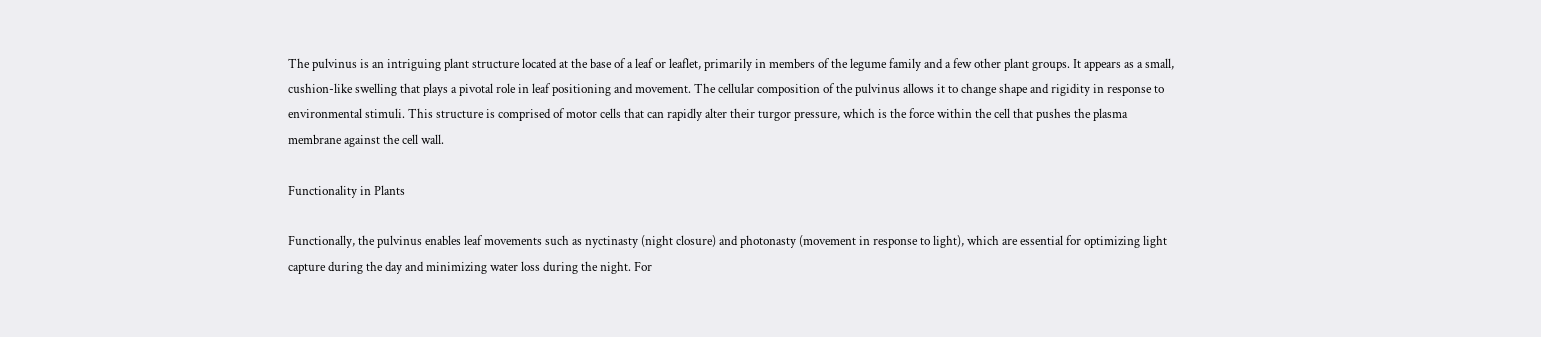The pulvinus is an intriguing plant structure located at the base of a leaf or leaflet, primarily in members of the legume family and a few other plant groups. It appears as a small, cushion-like swelling that plays a pivotal role in leaf positioning and movement. The cellular composition of the pulvinus allows it to change shape and rigidity in response to environmental stimuli. This structure is comprised of motor cells that can rapidly alter their turgor pressure, which is the force within the cell that pushes the plasma membrane against the cell wall.

Functionality in Plants

Functionally, the pulvinus enables leaf movements such as nyctinasty (night closure) and photonasty (movement in response to light), which are essential for optimizing light capture during the day and minimizing water loss during the night. For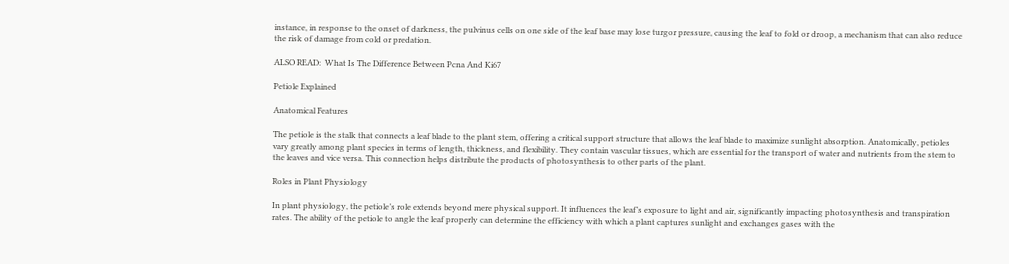instance, in response to the onset of darkness, the pulvinus cells on one side of the leaf base may lose turgor pressure, causing the leaf to fold or droop, a mechanism that can also reduce the risk of damage from cold or predation.

ALSO READ:  What Is The Difference Between Pcna And Ki67

Petiole Explained

Anatomical Features

The petiole is the stalk that connects a leaf blade to the plant stem, offering a critical support structure that allows the leaf blade to maximize sunlight absorption. Anatomically, petioles vary greatly among plant species in terms of length, thickness, and flexibility. They contain vascular tissues, which are essential for the transport of water and nutrients from the stem to the leaves and vice versa. This connection helps distribute the products of photosynthesis to other parts of the plant.

Roles in Plant Physiology

In plant physiology, the petiole’s role extends beyond mere physical support. It influences the leaf’s exposure to light and air, significantly impacting photosynthesis and transpiration rates. The ability of the petiole to angle the leaf properly can determine the efficiency with which a plant captures sunlight and exchanges gases with the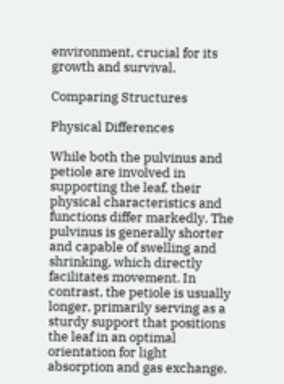environment, crucial for its growth and survival.

Comparing Structures

Physical Differences

While both the pulvinus and petiole are involved in supporting the leaf, their physical characteristics and functions differ markedly. The pulvinus is generally shorter and capable of swelling and shrinking, which directly facilitates movement. In contrast, the petiole is usually longer, primarily serving as a sturdy support that positions the leaf in an optimal orientation for light absorption and gas exchange.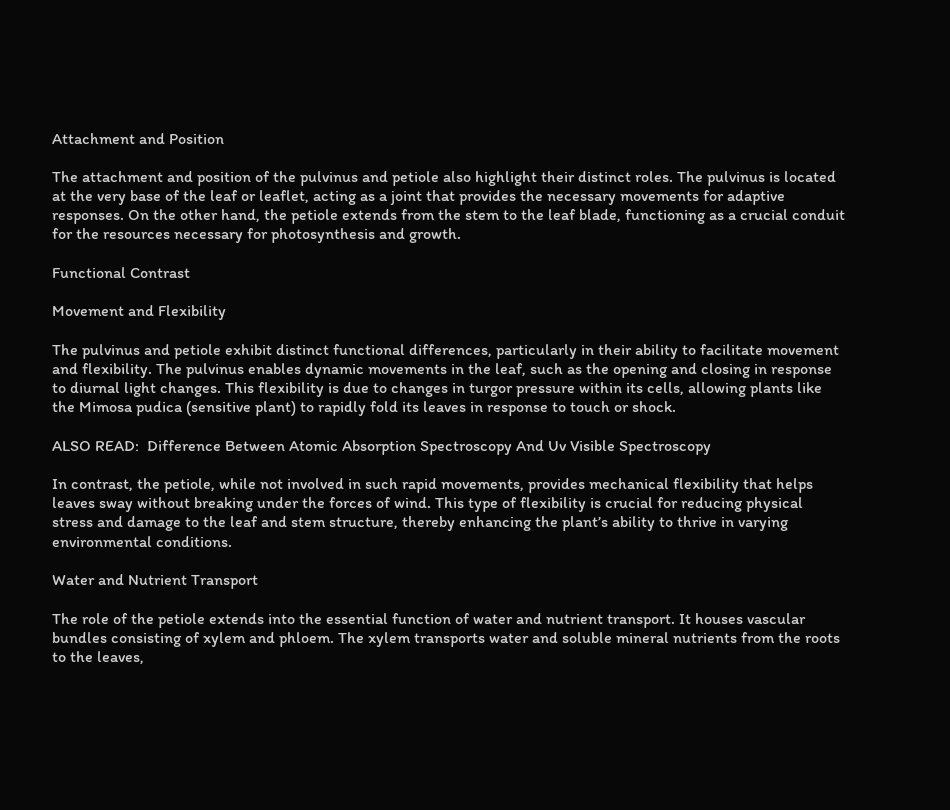Attachment and Position

The attachment and position of the pulvinus and petiole also highlight their distinct roles. The pulvinus is located at the very base of the leaf or leaflet, acting as a joint that provides the necessary movements for adaptive responses. On the other hand, the petiole extends from the stem to the leaf blade, functioning as a crucial conduit for the resources necessary for photosynthesis and growth.

Functional Contrast

Movement and Flexibility

The pulvinus and petiole exhibit distinct functional differences, particularly in their ability to facilitate movement and flexibility. The pulvinus enables dynamic movements in the leaf, such as the opening and closing in response to diurnal light changes. This flexibility is due to changes in turgor pressure within its cells, allowing plants like the Mimosa pudica (sensitive plant) to rapidly fold its leaves in response to touch or shock.

ALSO READ:  Difference Between Atomic Absorption Spectroscopy And Uv Visible Spectroscopy

In contrast, the petiole, while not involved in such rapid movements, provides mechanical flexibility that helps leaves sway without breaking under the forces of wind. This type of flexibility is crucial for reducing physical stress and damage to the leaf and stem structure, thereby enhancing the plant’s ability to thrive in varying environmental conditions.

Water and Nutrient Transport

The role of the petiole extends into the essential function of water and nutrient transport. It houses vascular bundles consisting of xylem and phloem. The xylem transports water and soluble mineral nutrients from the roots to the leaves,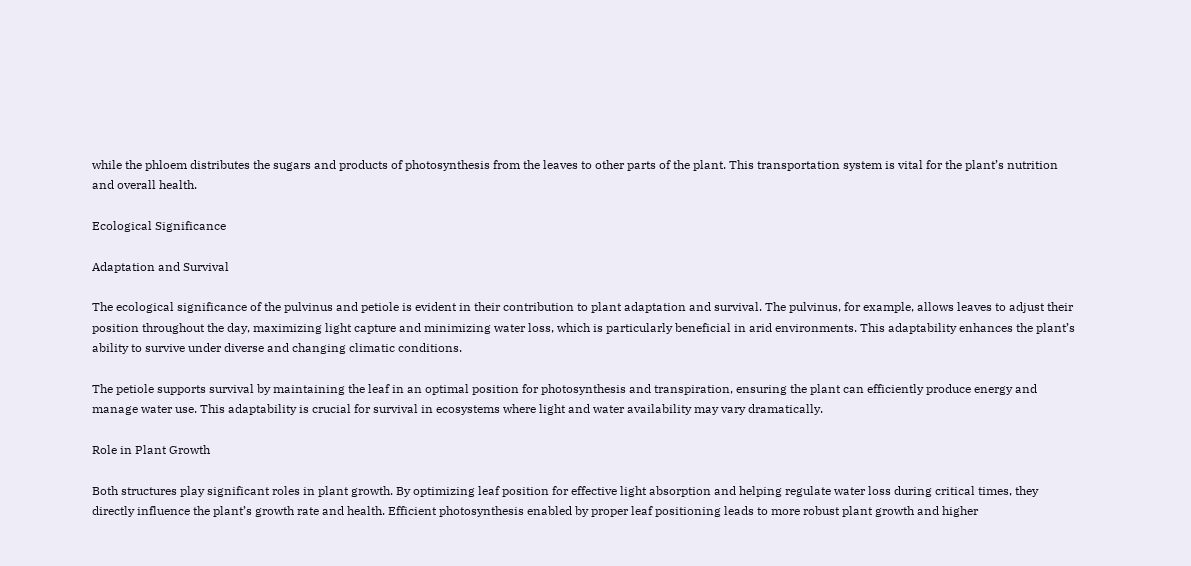while the phloem distributes the sugars and products of photosynthesis from the leaves to other parts of the plant. This transportation system is vital for the plant’s nutrition and overall health.

Ecological Significance

Adaptation and Survival

The ecological significance of the pulvinus and petiole is evident in their contribution to plant adaptation and survival. The pulvinus, for example, allows leaves to adjust their position throughout the day, maximizing light capture and minimizing water loss, which is particularly beneficial in arid environments. This adaptability enhances the plant’s ability to survive under diverse and changing climatic conditions.

The petiole supports survival by maintaining the leaf in an optimal position for photosynthesis and transpiration, ensuring the plant can efficiently produce energy and manage water use. This adaptability is crucial for survival in ecosystems where light and water availability may vary dramatically.

Role in Plant Growth

Both structures play significant roles in plant growth. By optimizing leaf position for effective light absorption and helping regulate water loss during critical times, they directly influence the plant’s growth rate and health. Efficient photosynthesis enabled by proper leaf positioning leads to more robust plant growth and higher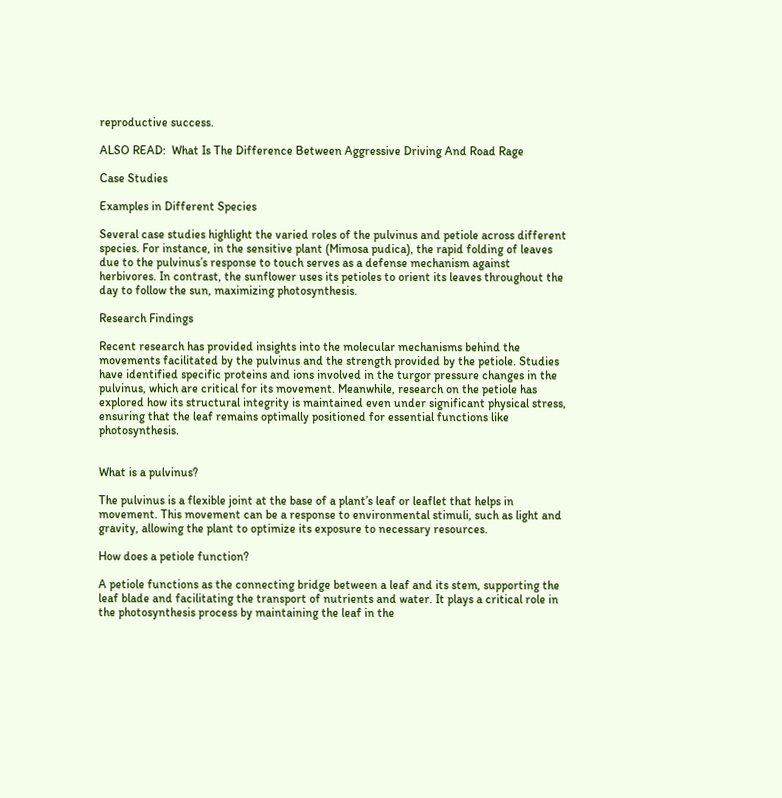reproductive success.

ALSO READ:  What Is The Difference Between Aggressive Driving And Road Rage

Case Studies

Examples in Different Species

Several case studies highlight the varied roles of the pulvinus and petiole across different species. For instance, in the sensitive plant (Mimosa pudica), the rapid folding of leaves due to the pulvinus’s response to touch serves as a defense mechanism against herbivores. In contrast, the sunflower uses its petioles to orient its leaves throughout the day to follow the sun, maximizing photosynthesis.

Research Findings

Recent research has provided insights into the molecular mechanisms behind the movements facilitated by the pulvinus and the strength provided by the petiole. Studies have identified specific proteins and ions involved in the turgor pressure changes in the pulvinus, which are critical for its movement. Meanwhile, research on the petiole has explored how its structural integrity is maintained even under significant physical stress, ensuring that the leaf remains optimally positioned for essential functions like photosynthesis.


What is a pulvinus?

The pulvinus is a flexible joint at the base of a plant’s leaf or leaflet that helps in movement. This movement can be a response to environmental stimuli, such as light and gravity, allowing the plant to optimize its exposure to necessary resources.

How does a petiole function?

A petiole functions as the connecting bridge between a leaf and its stem, supporting the leaf blade and facilitating the transport of nutrients and water. It plays a critical role in the photosynthesis process by maintaining the leaf in the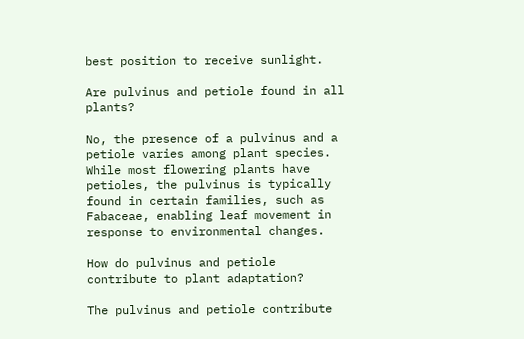best position to receive sunlight.

Are pulvinus and petiole found in all plants?

No, the presence of a pulvinus and a petiole varies among plant species. While most flowering plants have petioles, the pulvinus is typically found in certain families, such as Fabaceae, enabling leaf movement in response to environmental changes.

How do pulvinus and petiole contribute to plant adaptation?

The pulvinus and petiole contribute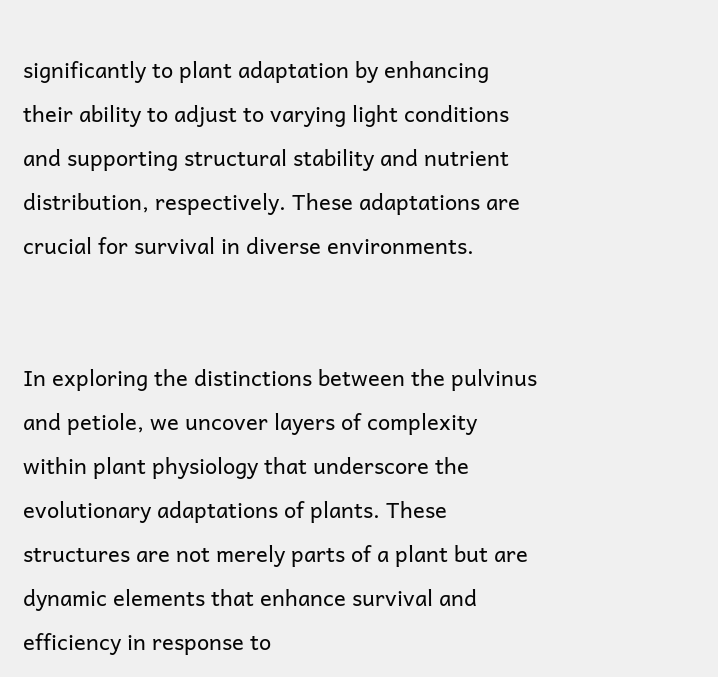significantly to plant adaptation by enhancing their ability to adjust to varying light conditions and supporting structural stability and nutrient distribution, respectively. These adaptations are crucial for survival in diverse environments.


In exploring the distinctions between the pulvinus and petiole, we uncover layers of complexity within plant physiology that underscore the evolutionary adaptations of plants. These structures are not merely parts of a plant but are dynamic elements that enhance survival and efficiency in response to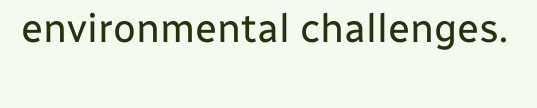environmental challenges.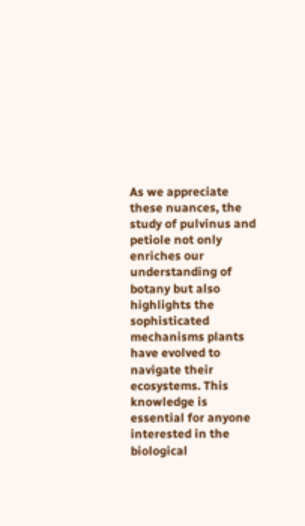As we appreciate these nuances, the study of pulvinus and petiole not only enriches our understanding of botany but also highlights the sophisticated mechanisms plants have evolved to navigate their ecosystems. This knowledge is essential for anyone interested in the biological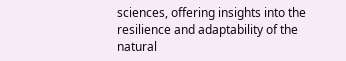sciences, offering insights into the resilience and adaptability of the natural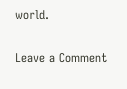world.

Leave a Comment